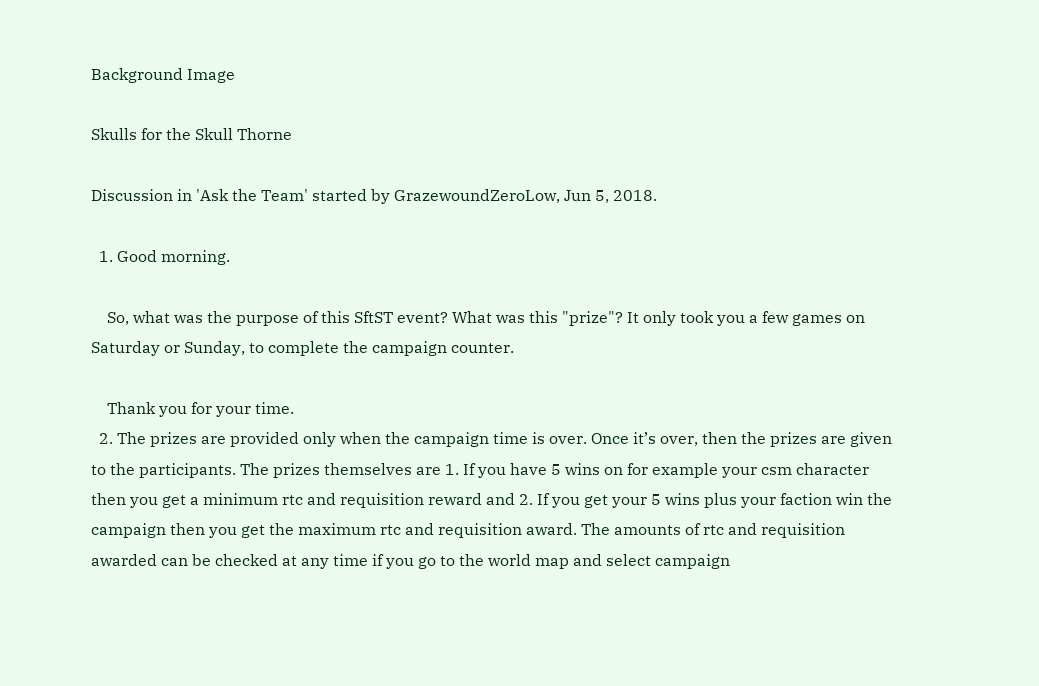Background Image

Skulls for the Skull Thorne

Discussion in 'Ask the Team' started by GrazewoundZeroLow, Jun 5, 2018.

  1. Good morning.

    So, what was the purpose of this SftST event? What was this "prize"? It only took you a few games on Saturday or Sunday, to complete the campaign counter.

    Thank you for your time.
  2. The prizes are provided only when the campaign time is over. Once it’s over, then the prizes are given to the participants. The prizes themselves are 1. If you have 5 wins on for example your csm character then you get a minimum rtc and requisition reward and 2. If you get your 5 wins plus your faction win the campaign then you get the maximum rtc and requisition award. The amounts of rtc and requisition awarded can be checked at any time if you go to the world map and select campaign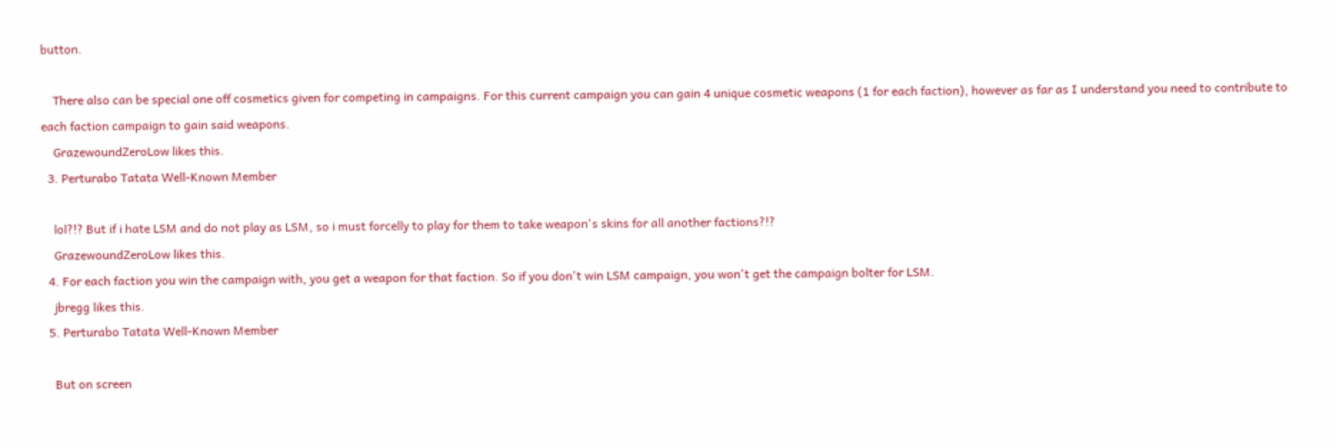button.

    There also can be special one off cosmetics given for competing in campaigns. For this current campaign you can gain 4 unique cosmetic weapons (1 for each faction), however as far as I understand you need to contribute to each faction campaign to gain said weapons.
    GrazewoundZeroLow likes this.
  3. Perturabo Tatata Well-Known Member

    lol?!? But if i hate LSM and do not play as LSM, so i must forcelly to play for them to take weapon's skins for all another factions?!?
    GrazewoundZeroLow likes this.
  4. For each faction you win the campaign with, you get a weapon for that faction. So if you don't win LSM campaign, you won't get the campaign bolter for LSM.
    jbregg likes this.
  5. Perturabo Tatata Well-Known Member

    But on screen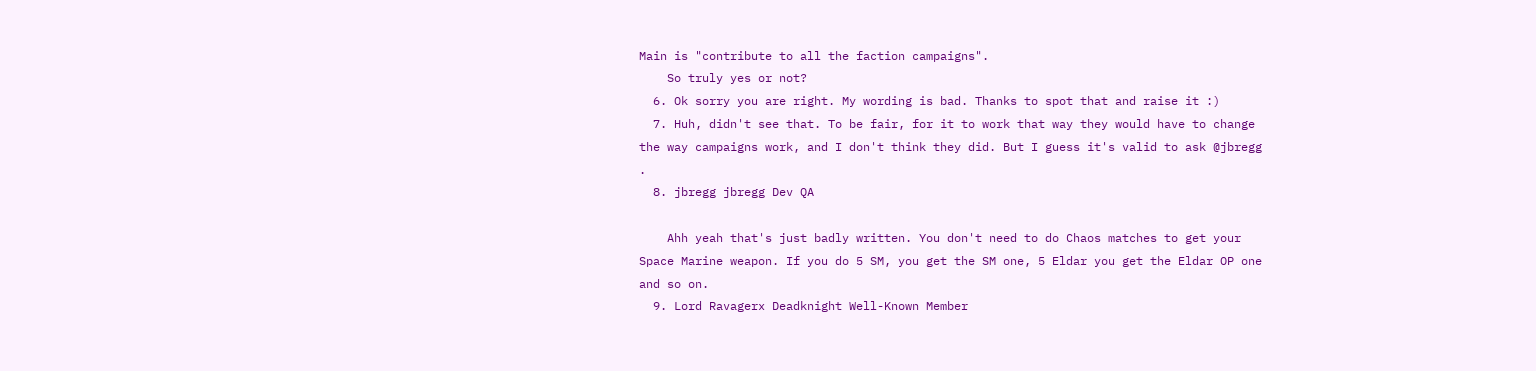Main is "contribute to all the faction campaigns".
    So truly yes or not?
  6. Ok sorry you are right. My wording is bad. Thanks to spot that and raise it :)
  7. Huh, didn't see that. To be fair, for it to work that way they would have to change the way campaigns work, and I don't think they did. But I guess it's valid to ask @jbregg .
  8. jbregg jbregg Dev QA

    Ahh yeah that's just badly written. You don't need to do Chaos matches to get your Space Marine weapon. If you do 5 SM, you get the SM one, 5 Eldar you get the Eldar OP one and so on.
  9. Lord Ravagerx Deadknight Well-Known Member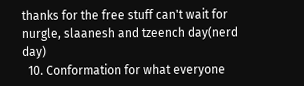thanks for the free stuff can't wait for nurgle, slaanesh and tzeench day(nerd day)
  10. Conformation for what everyone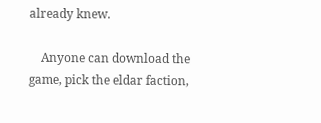already knew.

    Anyone can download the game, pick the eldar faction,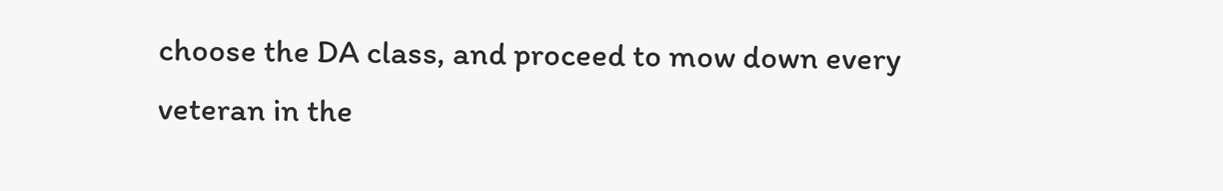choose the DA class, and proceed to mow down every veteran in the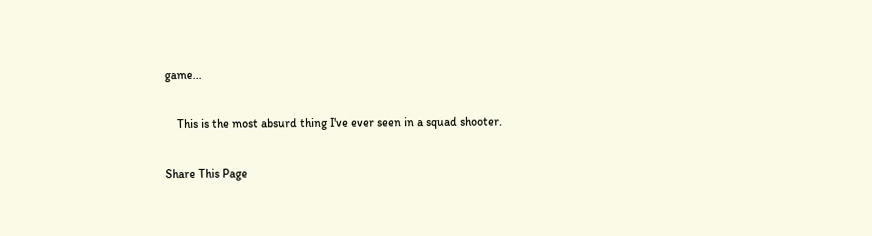game...

    This is the most absurd thing I've ever seen in a squad shooter.

Share This Page